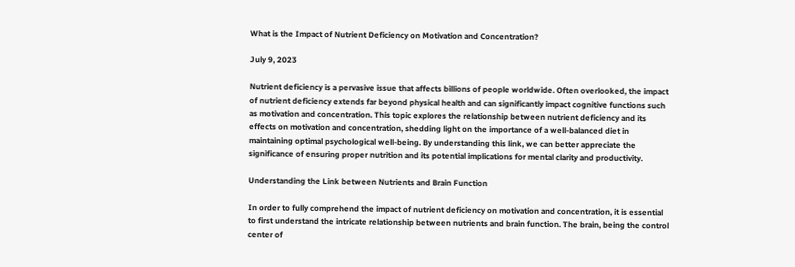What is the Impact of Nutrient Deficiency on Motivation and Concentration?

July 9, 2023

Nutrient deficiency is a pervasive issue that affects billions of people worldwide. Often overlooked, the impact of nutrient deficiency extends far beyond physical health and can significantly impact cognitive functions such as motivation and concentration. This topic explores the relationship between nutrient deficiency and its effects on motivation and concentration, shedding light on the importance of a well-balanced diet in maintaining optimal psychological well-being. By understanding this link, we can better appreciate the significance of ensuring proper nutrition and its potential implications for mental clarity and productivity.

Understanding the Link between Nutrients and Brain Function

In order to fully comprehend the impact of nutrient deficiency on motivation and concentration, it is essential to first understand the intricate relationship between nutrients and brain function. The brain, being the control center of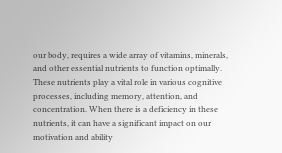our body, requires a wide array of vitamins, minerals, and other essential nutrients to function optimally. These nutrients play a vital role in various cognitive processes, including memory, attention, and concentration. When there is a deficiency in these nutrients, it can have a significant impact on our motivation and ability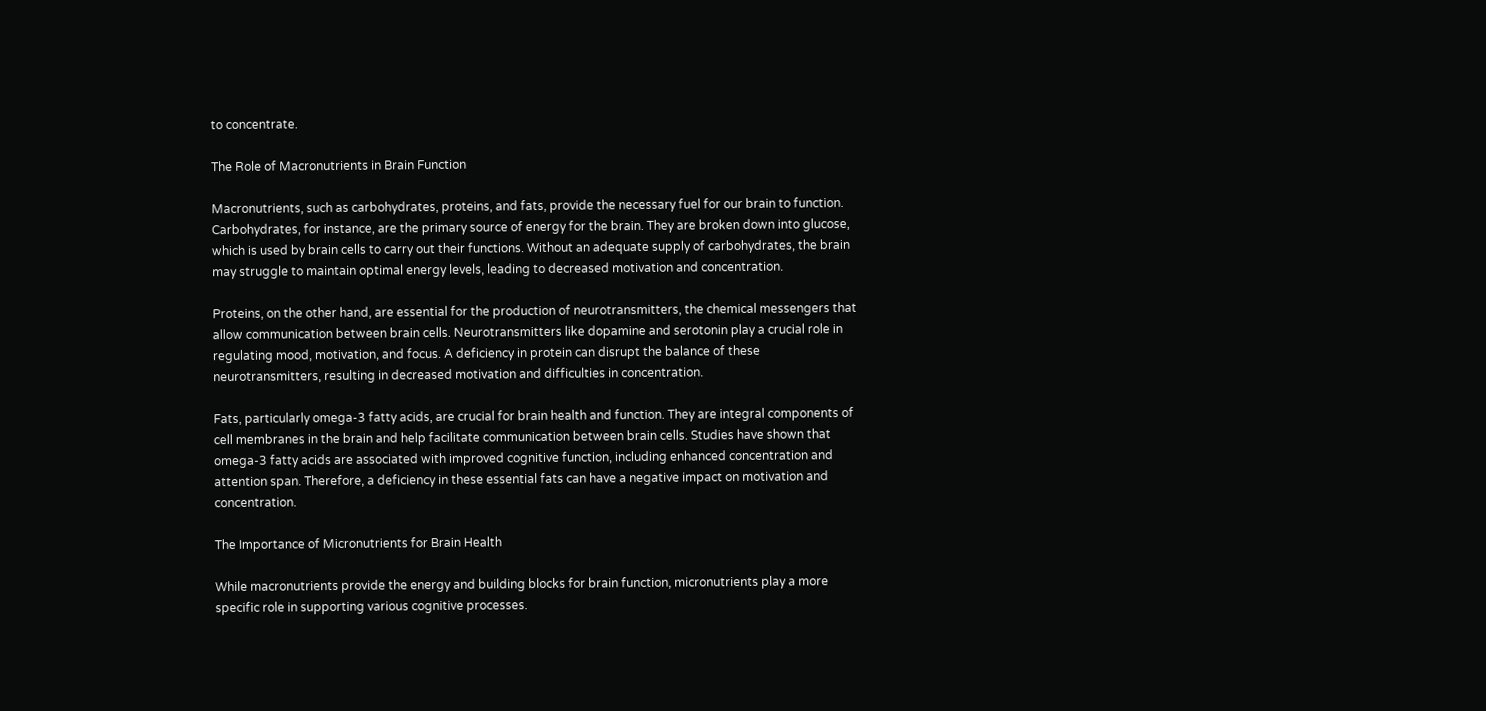to concentrate.

The Role of Macronutrients in Brain Function

Macronutrients, such as carbohydrates, proteins, and fats, provide the necessary fuel for our brain to function. Carbohydrates, for instance, are the primary source of energy for the brain. They are broken down into glucose, which is used by brain cells to carry out their functions. Without an adequate supply of carbohydrates, the brain may struggle to maintain optimal energy levels, leading to decreased motivation and concentration.

Proteins, on the other hand, are essential for the production of neurotransmitters, the chemical messengers that allow communication between brain cells. Neurotransmitters like dopamine and serotonin play a crucial role in regulating mood, motivation, and focus. A deficiency in protein can disrupt the balance of these neurotransmitters, resulting in decreased motivation and difficulties in concentration.

Fats, particularly omega-3 fatty acids, are crucial for brain health and function. They are integral components of cell membranes in the brain and help facilitate communication between brain cells. Studies have shown that omega-3 fatty acids are associated with improved cognitive function, including enhanced concentration and attention span. Therefore, a deficiency in these essential fats can have a negative impact on motivation and concentration.

The Importance of Micronutrients for Brain Health

While macronutrients provide the energy and building blocks for brain function, micronutrients play a more specific role in supporting various cognitive processes.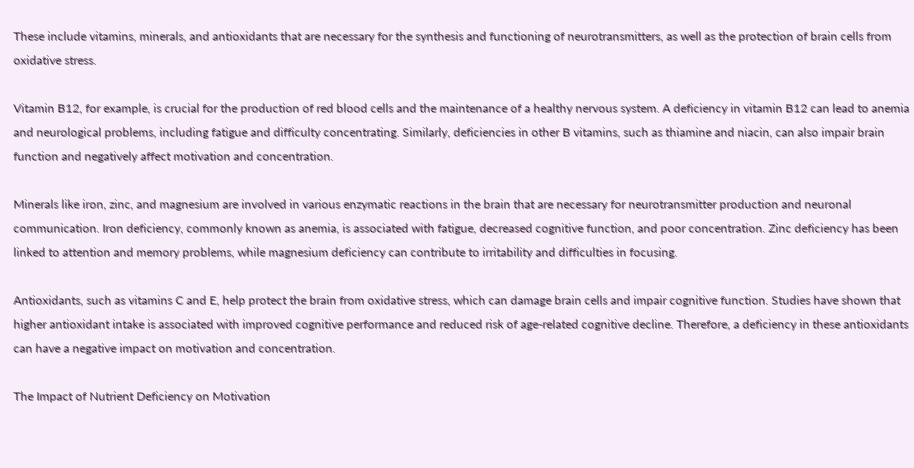These include vitamins, minerals, and antioxidants that are necessary for the synthesis and functioning of neurotransmitters, as well as the protection of brain cells from oxidative stress.

Vitamin B12, for example, is crucial for the production of red blood cells and the maintenance of a healthy nervous system. A deficiency in vitamin B12 can lead to anemia and neurological problems, including fatigue and difficulty concentrating. Similarly, deficiencies in other B vitamins, such as thiamine and niacin, can also impair brain function and negatively affect motivation and concentration.

Minerals like iron, zinc, and magnesium are involved in various enzymatic reactions in the brain that are necessary for neurotransmitter production and neuronal communication. Iron deficiency, commonly known as anemia, is associated with fatigue, decreased cognitive function, and poor concentration. Zinc deficiency has been linked to attention and memory problems, while magnesium deficiency can contribute to irritability and difficulties in focusing.

Antioxidants, such as vitamins C and E, help protect the brain from oxidative stress, which can damage brain cells and impair cognitive function. Studies have shown that higher antioxidant intake is associated with improved cognitive performance and reduced risk of age-related cognitive decline. Therefore, a deficiency in these antioxidants can have a negative impact on motivation and concentration.

The Impact of Nutrient Deficiency on Motivation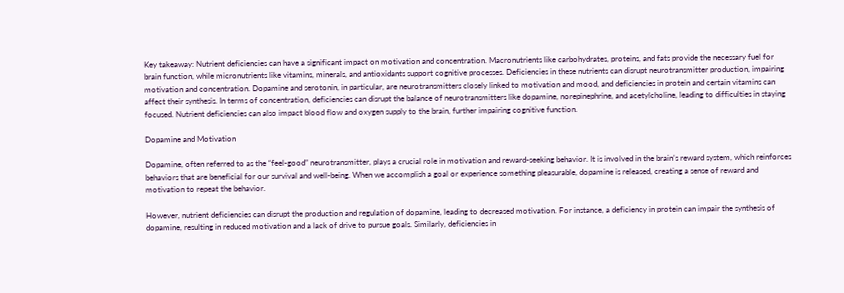Key takeaway: Nutrient deficiencies can have a significant impact on motivation and concentration. Macronutrients like carbohydrates, proteins, and fats provide the necessary fuel for brain function, while micronutrients like vitamins, minerals, and antioxidants support cognitive processes. Deficiencies in these nutrients can disrupt neurotransmitter production, impairing motivation and concentration. Dopamine and serotonin, in particular, are neurotransmitters closely linked to motivation and mood, and deficiencies in protein and certain vitamins can affect their synthesis. In terms of concentration, deficiencies can disrupt the balance of neurotransmitters like dopamine, norepinephrine, and acetylcholine, leading to difficulties in staying focused. Nutrient deficiencies can also impact blood flow and oxygen supply to the brain, further impairing cognitive function.

Dopamine and Motivation

Dopamine, often referred to as the “feel-good” neurotransmitter, plays a crucial role in motivation and reward-seeking behavior. It is involved in the brain’s reward system, which reinforces behaviors that are beneficial for our survival and well-being. When we accomplish a goal or experience something pleasurable, dopamine is released, creating a sense of reward and motivation to repeat the behavior.

However, nutrient deficiencies can disrupt the production and regulation of dopamine, leading to decreased motivation. For instance, a deficiency in protein can impair the synthesis of dopamine, resulting in reduced motivation and a lack of drive to pursue goals. Similarly, deficiencies in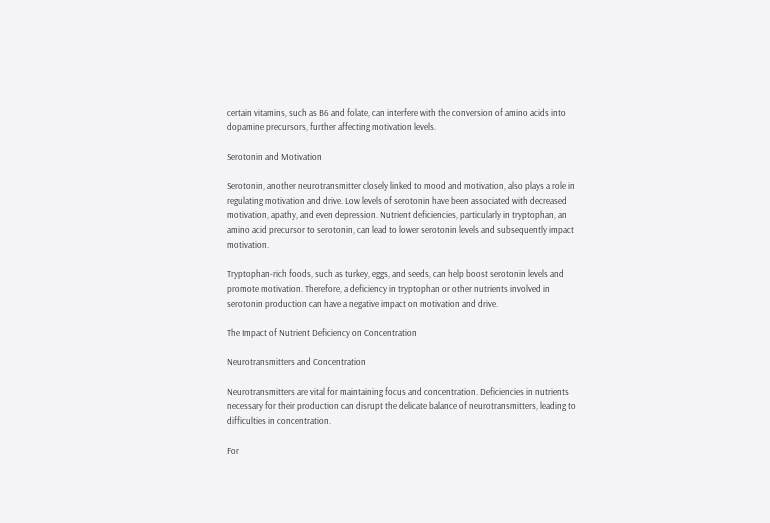certain vitamins, such as B6 and folate, can interfere with the conversion of amino acids into dopamine precursors, further affecting motivation levels.

Serotonin and Motivation

Serotonin, another neurotransmitter closely linked to mood and motivation, also plays a role in regulating motivation and drive. Low levels of serotonin have been associated with decreased motivation, apathy, and even depression. Nutrient deficiencies, particularly in tryptophan, an amino acid precursor to serotonin, can lead to lower serotonin levels and subsequently impact motivation.

Tryptophan-rich foods, such as turkey, eggs, and seeds, can help boost serotonin levels and promote motivation. Therefore, a deficiency in tryptophan or other nutrients involved in serotonin production can have a negative impact on motivation and drive.

The Impact of Nutrient Deficiency on Concentration

Neurotransmitters and Concentration

Neurotransmitters are vital for maintaining focus and concentration. Deficiencies in nutrients necessary for their production can disrupt the delicate balance of neurotransmitters, leading to difficulties in concentration.

For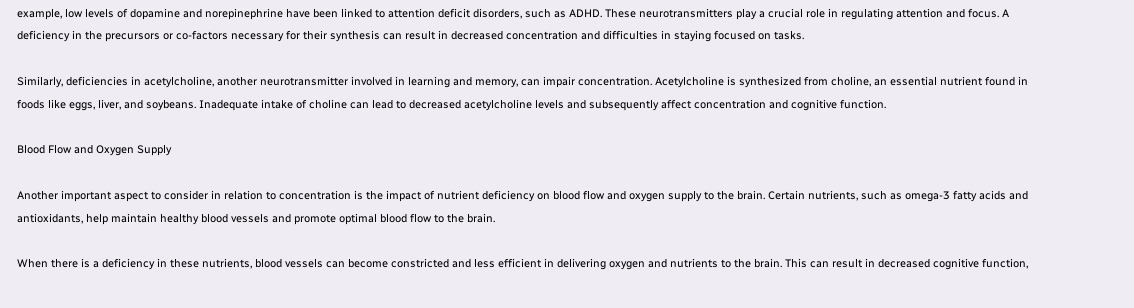example, low levels of dopamine and norepinephrine have been linked to attention deficit disorders, such as ADHD. These neurotransmitters play a crucial role in regulating attention and focus. A deficiency in the precursors or co-factors necessary for their synthesis can result in decreased concentration and difficulties in staying focused on tasks.

Similarly, deficiencies in acetylcholine, another neurotransmitter involved in learning and memory, can impair concentration. Acetylcholine is synthesized from choline, an essential nutrient found in foods like eggs, liver, and soybeans. Inadequate intake of choline can lead to decreased acetylcholine levels and subsequently affect concentration and cognitive function.

Blood Flow and Oxygen Supply

Another important aspect to consider in relation to concentration is the impact of nutrient deficiency on blood flow and oxygen supply to the brain. Certain nutrients, such as omega-3 fatty acids and antioxidants, help maintain healthy blood vessels and promote optimal blood flow to the brain.

When there is a deficiency in these nutrients, blood vessels can become constricted and less efficient in delivering oxygen and nutrients to the brain. This can result in decreased cognitive function,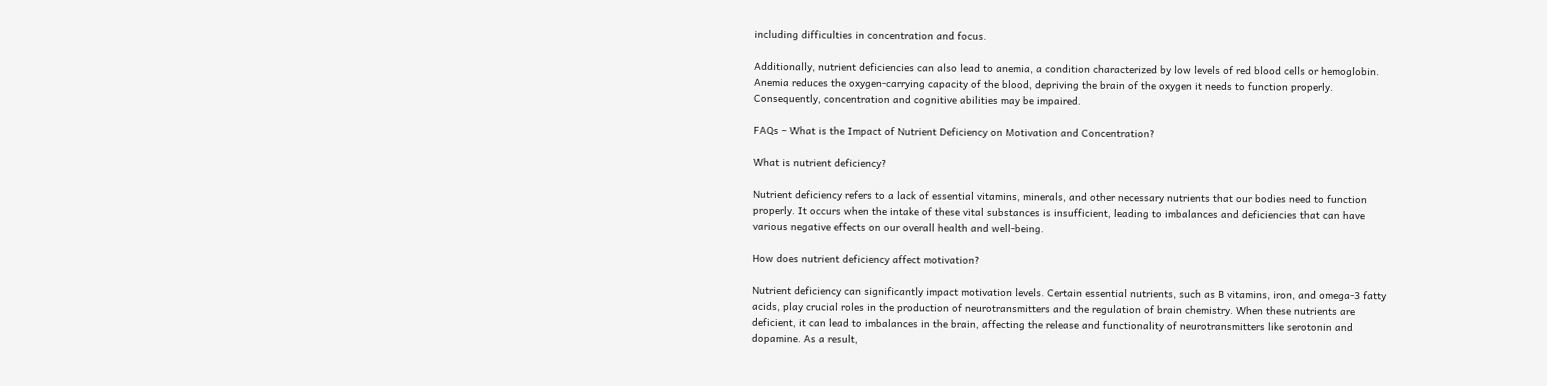including difficulties in concentration and focus.

Additionally, nutrient deficiencies can also lead to anemia, a condition characterized by low levels of red blood cells or hemoglobin. Anemia reduces the oxygen-carrying capacity of the blood, depriving the brain of the oxygen it needs to function properly. Consequently, concentration and cognitive abilities may be impaired.

FAQs – What is the Impact of Nutrient Deficiency on Motivation and Concentration?

What is nutrient deficiency?

Nutrient deficiency refers to a lack of essential vitamins, minerals, and other necessary nutrients that our bodies need to function properly. It occurs when the intake of these vital substances is insufficient, leading to imbalances and deficiencies that can have various negative effects on our overall health and well-being.

How does nutrient deficiency affect motivation?

Nutrient deficiency can significantly impact motivation levels. Certain essential nutrients, such as B vitamins, iron, and omega-3 fatty acids, play crucial roles in the production of neurotransmitters and the regulation of brain chemistry. When these nutrients are deficient, it can lead to imbalances in the brain, affecting the release and functionality of neurotransmitters like serotonin and dopamine. As a result,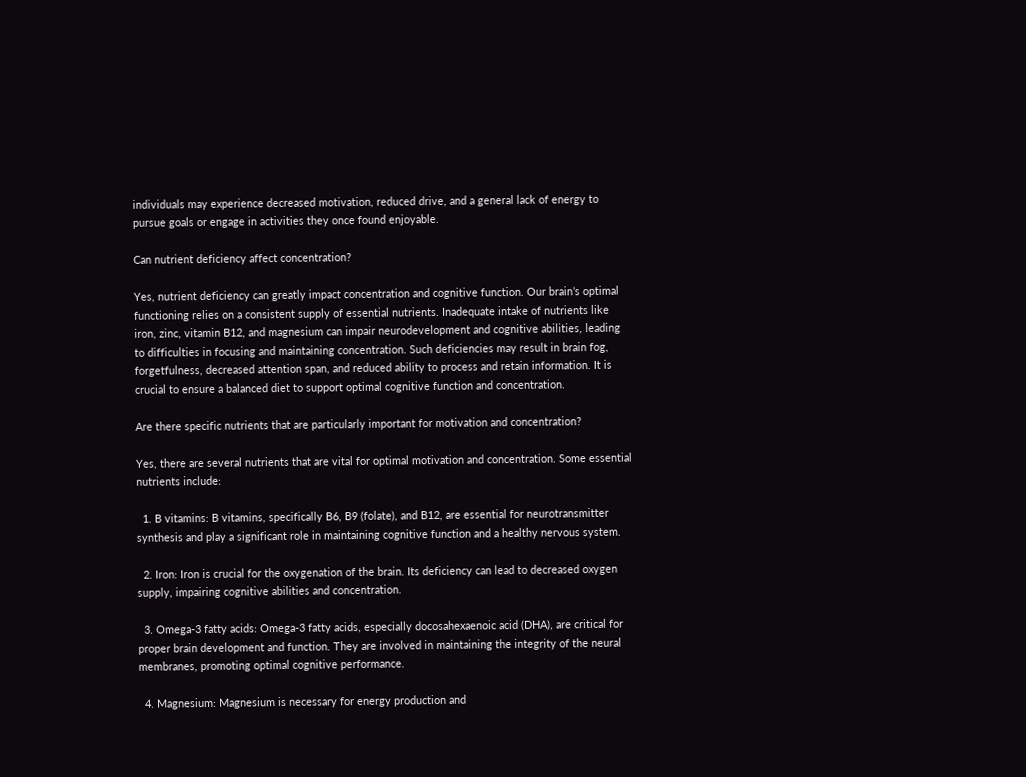individuals may experience decreased motivation, reduced drive, and a general lack of energy to pursue goals or engage in activities they once found enjoyable.

Can nutrient deficiency affect concentration?

Yes, nutrient deficiency can greatly impact concentration and cognitive function. Our brain’s optimal functioning relies on a consistent supply of essential nutrients. Inadequate intake of nutrients like iron, zinc, vitamin B12, and magnesium can impair neurodevelopment and cognitive abilities, leading to difficulties in focusing and maintaining concentration. Such deficiencies may result in brain fog, forgetfulness, decreased attention span, and reduced ability to process and retain information. It is crucial to ensure a balanced diet to support optimal cognitive function and concentration.

Are there specific nutrients that are particularly important for motivation and concentration?

Yes, there are several nutrients that are vital for optimal motivation and concentration. Some essential nutrients include:

  1. B vitamins: B vitamins, specifically B6, B9 (folate), and B12, are essential for neurotransmitter synthesis and play a significant role in maintaining cognitive function and a healthy nervous system.

  2. Iron: Iron is crucial for the oxygenation of the brain. Its deficiency can lead to decreased oxygen supply, impairing cognitive abilities and concentration.

  3. Omega-3 fatty acids: Omega-3 fatty acids, especially docosahexaenoic acid (DHA), are critical for proper brain development and function. They are involved in maintaining the integrity of the neural membranes, promoting optimal cognitive performance.

  4. Magnesium: Magnesium is necessary for energy production and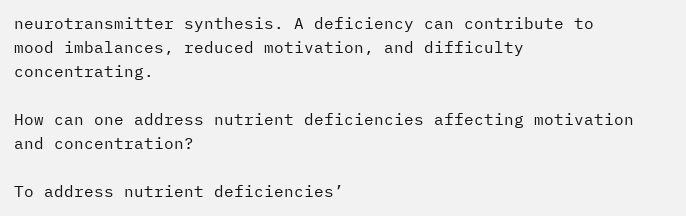neurotransmitter synthesis. A deficiency can contribute to mood imbalances, reduced motivation, and difficulty concentrating.

How can one address nutrient deficiencies affecting motivation and concentration?

To address nutrient deficiencies’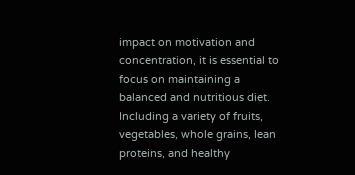impact on motivation and concentration, it is essential to focus on maintaining a balanced and nutritious diet. Including a variety of fruits, vegetables, whole grains, lean proteins, and healthy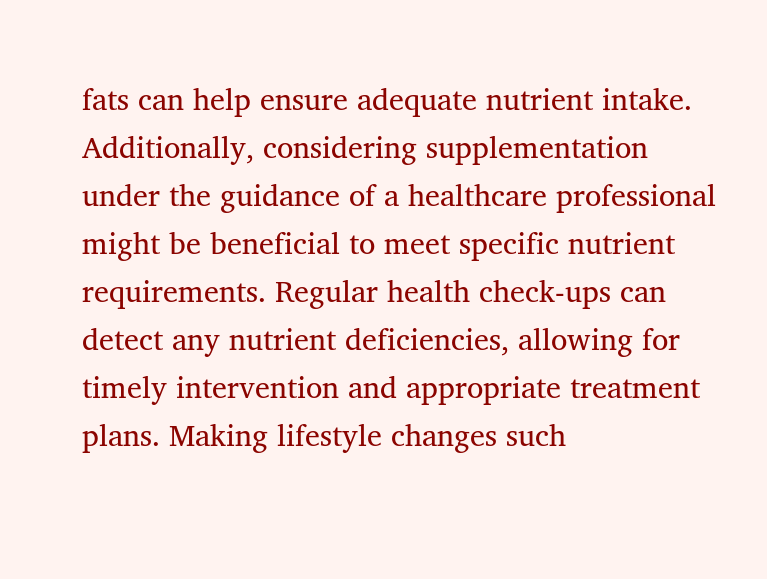fats can help ensure adequate nutrient intake. Additionally, considering supplementation under the guidance of a healthcare professional might be beneficial to meet specific nutrient requirements. Regular health check-ups can detect any nutrient deficiencies, allowing for timely intervention and appropriate treatment plans. Making lifestyle changes such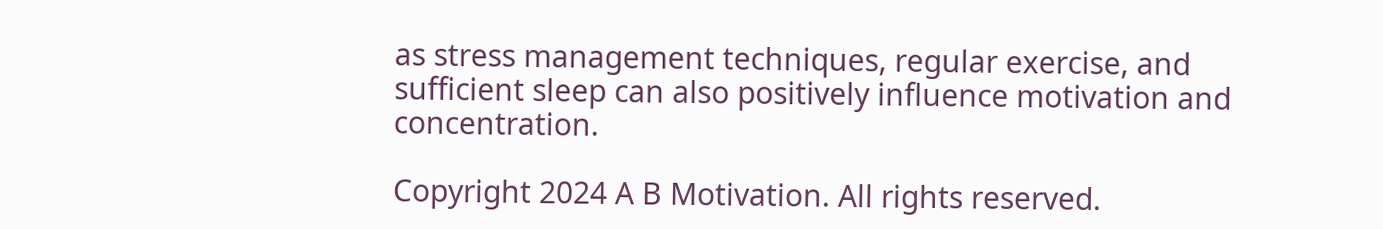as stress management techniques, regular exercise, and sufficient sleep can also positively influence motivation and concentration.

Copyright 2024 A B Motivation. All rights reserved.